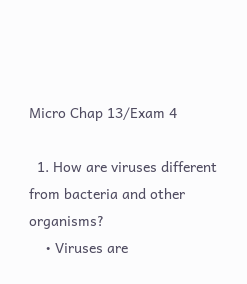Micro Chap 13/Exam 4

  1. How are viruses different from bacteria and other organisms?
    • Viruses are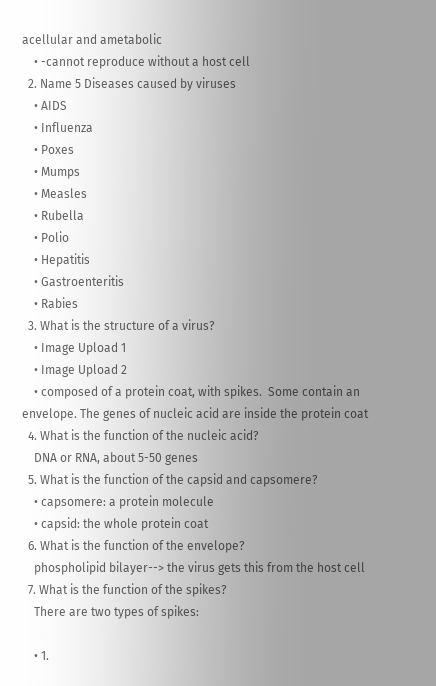acellular and ametabolic
    • -cannot reproduce without a host cell
  2. Name 5 Diseases caused by viruses
    • AIDS
    • Influenza
    • Poxes
    • Mumps
    • Measles
    • Rubella
    • Polio
    • Hepatitis
    • Gastroenteritis
    • Rabies
  3. What is the structure of a virus?
    • Image Upload 1
    • Image Upload 2
    • composed of a protein coat, with spikes.  Some contain an envelope. The genes of nucleic acid are inside the protein coat
  4. What is the function of the nucleic acid?
    DNA or RNA, about 5-50 genes
  5. What is the function of the capsid and capsomere?
    • capsomere: a protein molecule
    • capsid: the whole protein coat
  6. What is the function of the envelope?
    phospholipid bilayer--> the virus gets this from the host cell
  7. What is the function of the spikes?
    There are two types of spikes:

    • 1.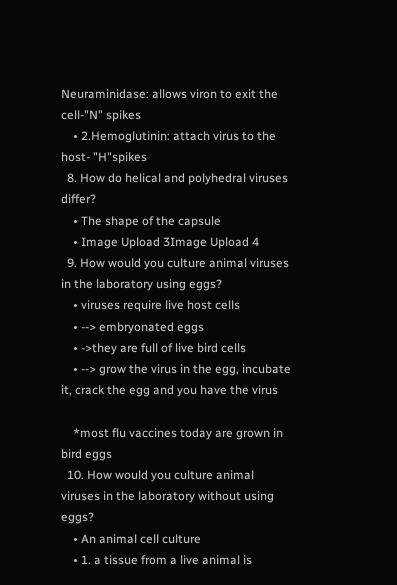Neuraminidase: allows viron to exit the cell-"N" spikes
    • 2.Hemoglutinin: attach virus to the host- "H"spikes
  8. How do helical and polyhedral viruses differ?
    • The shape of the capsule
    • Image Upload 3Image Upload 4
  9. How would you culture animal viruses in the laboratory using eggs?
    • viruses require live host cells
    • --> embryonated eggs
    • ->they are full of live bird cells
    • --> grow the virus in the egg, incubate it, crack the egg and you have the virus

    *most flu vaccines today are grown in bird eggs
  10. How would you culture animal viruses in the laboratory without using eggs?
    • An animal cell culture
    • 1. a tissue from a live animal is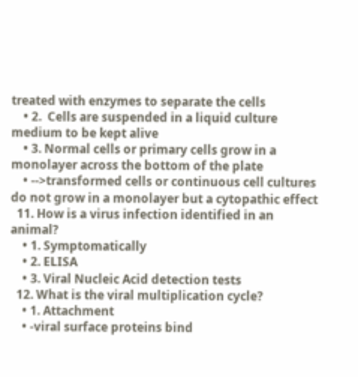treated with enzymes to separate the cells
    • 2.  Cells are suspended in a liquid culture medium to be kept alive
    • 3. Normal cells or primary cells grow in a monolayer across the bottom of the plate
    • -->transformed cells or continuous cell cultures do not grow in a monolayer but a cytopathic effect
  11. How is a virus infection identified in an animal?
    • 1. Symptomatically
    • 2. ELISA
    • 3. Viral Nucleic Acid detection tests
  12. What is the viral multiplication cycle?
    • 1. Attachment
    • -viral surface proteins bind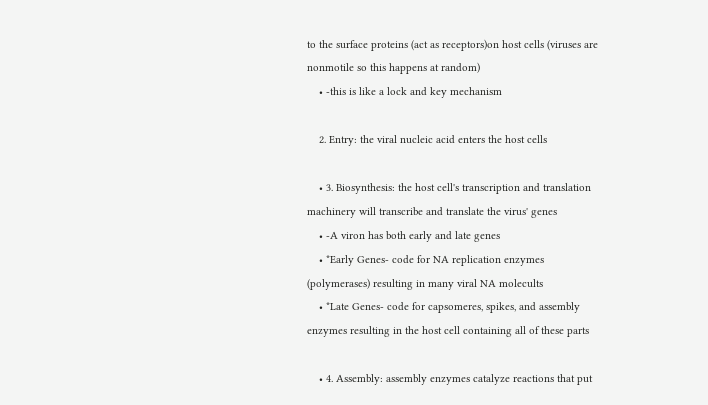to the surface proteins (act as receptors)on host cells (viruses are nonmotile so this happens at random)
    • -this is like a lock and key mechanism

    2. Entry: the viral nucleic acid enters the host cells

    • 3. Biosynthesis: the host cell's transcription and translation machinery will transcribe and translate the virus' genes
    • -A viron has both early and late genes
    • *Early Genes- code for NA replication enzymes (polymerases) resulting in many viral NA molecults
    • *Late Genes- code for capsomeres, spikes, and assembly enzymes resulting in the host cell containing all of these parts

    • 4. Assembly: assembly enzymes catalyze reactions that put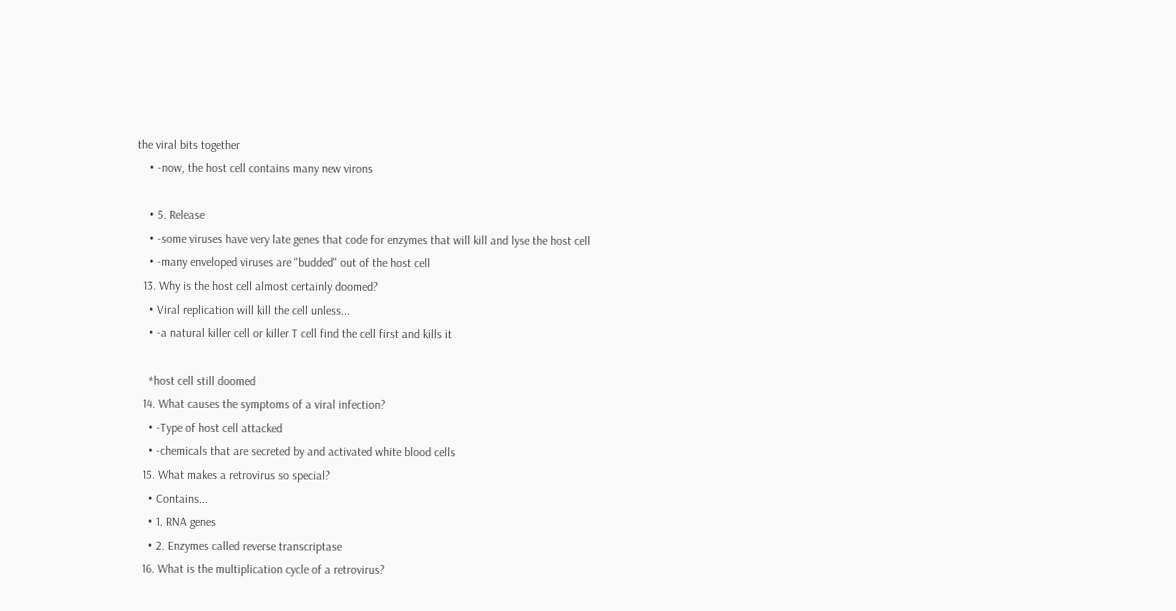the viral bits together
    • -now, the host cell contains many new virons

    • 5. Release
    • -some viruses have very late genes that code for enzymes that will kill and lyse the host cell
    • -many enveloped viruses are "budded" out of the host cell
  13. Why is the host cell almost certainly doomed?
    • Viral replication will kill the cell unless...
    • -a natural killer cell or killer T cell find the cell first and kills it

    *host cell still doomed
  14. What causes the symptoms of a viral infection?
    • -Type of host cell attacked
    • -chemicals that are secreted by and activated white blood cells
  15. What makes a retrovirus so special?
    • Contains...
    • 1. RNA genes
    • 2. Enzymes called reverse transcriptase
  16. What is the multiplication cycle of a retrovirus?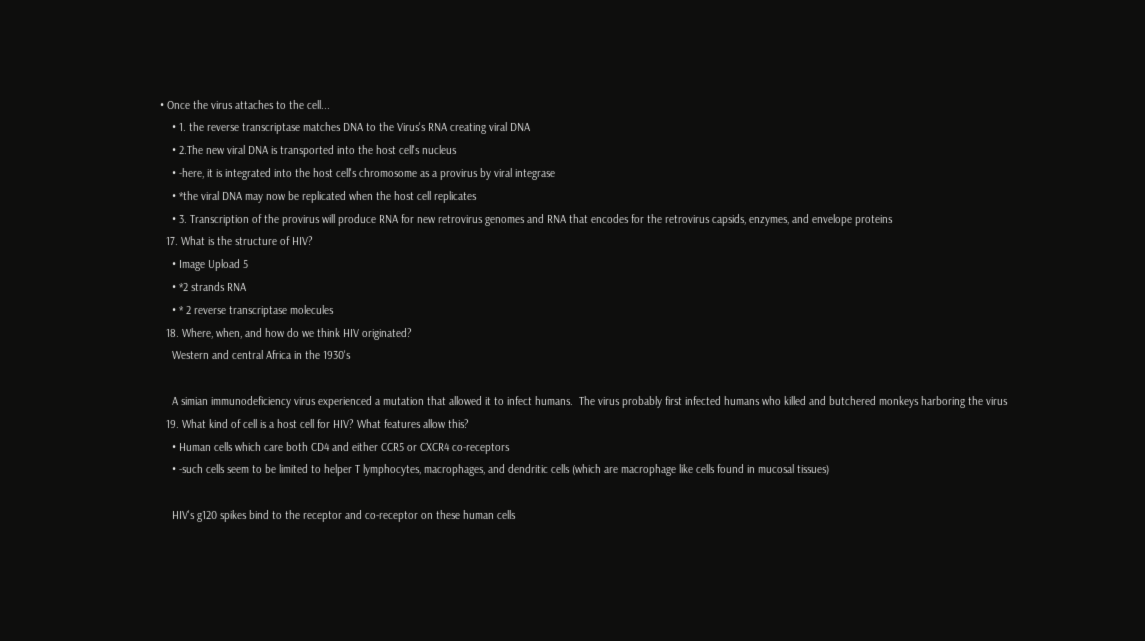• Once the virus attaches to the cell...
    • 1. the reverse transcriptase matches DNA to the Virus's RNA creating viral DNA
    • 2.The new viral DNA is transported into the host cell's nucleus
    • -here, it is integrated into the host cell's chromosome as a provirus by viral integrase
    • *the viral DNA may now be replicated when the host cell replicates
    • 3. Transcription of the provirus will produce RNA for new retrovirus genomes and RNA that encodes for the retrovirus capsids, enzymes, and envelope proteins
  17. What is the structure of HIV?
    • Image Upload 5
    • *2 strands RNA
    • * 2 reverse transcriptase molecules
  18. Where, when, and how do we think HIV originated?
    Western and central Africa in the 1930's

    A simian immunodeficiency virus experienced a mutation that allowed it to infect humans.  The virus probably first infected humans who killed and butchered monkeys harboring the virus
  19. What kind of cell is a host cell for HIV? What features allow this?
    • Human cells which care both CD4 and either CCR5 or CXCR4 co-receptors
    • -such cells seem to be limited to helper T lymphocytes, macrophages, and dendritic cells (which are macrophage like cells found in mucosal tissues)

    HIV's g120 spikes bind to the receptor and co-receptor on these human cells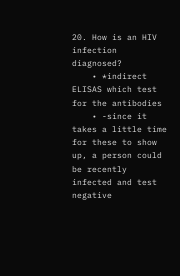20. How is an HIV infection diagnosed?
    • *indirect ELISAS which test for the antibodies
    • -since it takes a little time for these to show up, a person could be recently infected and test negative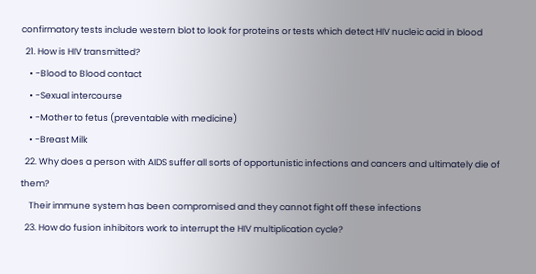confirmatory tests include western blot to look for proteins or tests which detect HIV nucleic acid in blood
  21. How is HIV transmitted?
    • -Blood to Blood contact
    • -Sexual intercourse
    • -Mother to fetus (preventable with medicine)
    • -Breast Milk
  22. Why does a person with AIDS suffer all sorts of opportunistic infections and cancers and ultimately die of them?
    Their immune system has been compromised and they cannot fight off these infections
  23. How do fusion inhibitors work to interrupt the HIV multiplication cycle?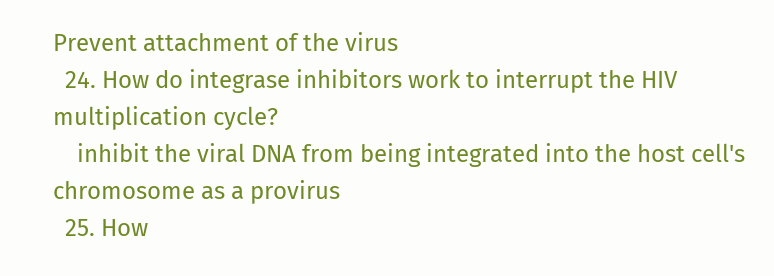Prevent attachment of the virus
  24. How do integrase inhibitors work to interrupt the HIV multiplication cycle?
    inhibit the viral DNA from being integrated into the host cell's chromosome as a provirus
  25. How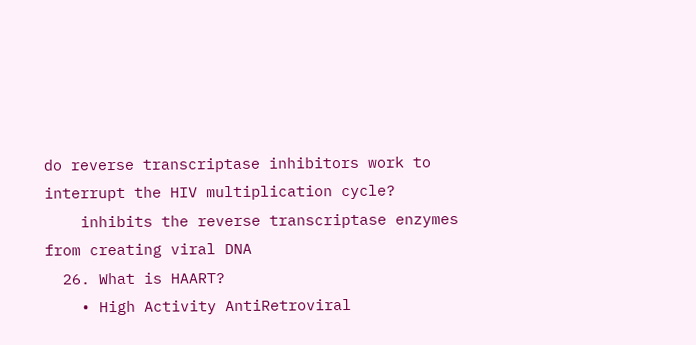do reverse transcriptase inhibitors work to interrupt the HIV multiplication cycle?
    inhibits the reverse transcriptase enzymes from creating viral DNA
  26. What is HAART?
    • High Activity AntiRetroviral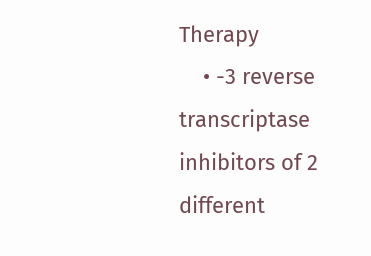Therapy
    • -3 reverse transcriptase inhibitors of 2 different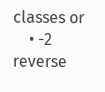classes or
    • -2 reverse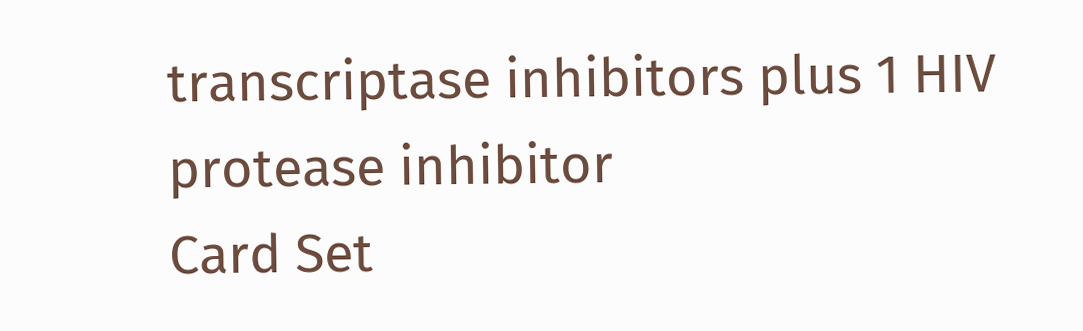transcriptase inhibitors plus 1 HIV protease inhibitor
Card Set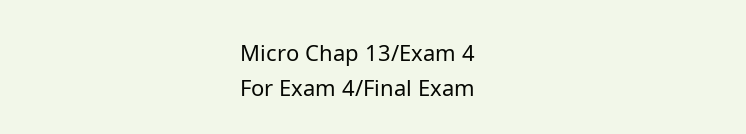Micro Chap 13/Exam 4
For Exam 4/Final Exam